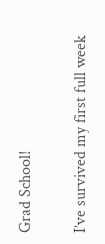Grad School!

I’ve survived my first full week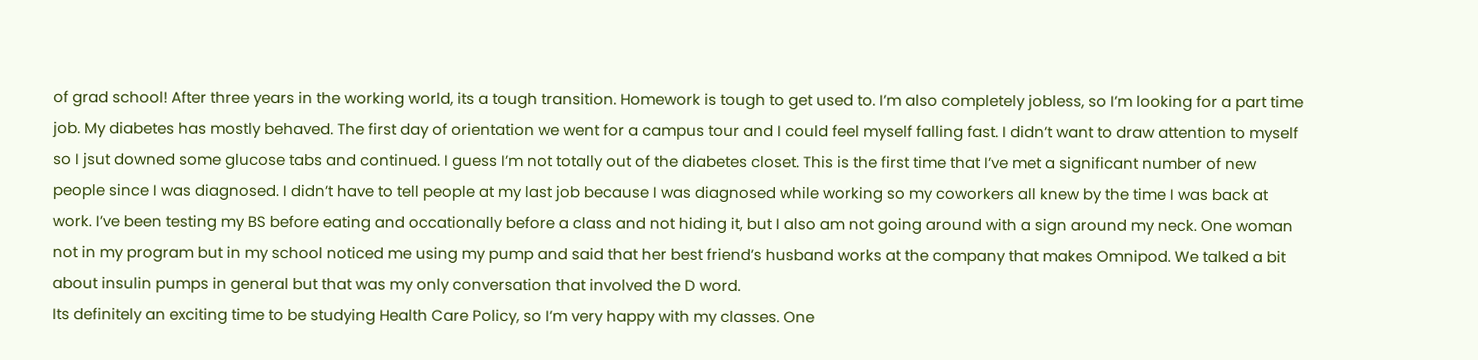of grad school! After three years in the working world, its a tough transition. Homework is tough to get used to. I’m also completely jobless, so I’m looking for a part time job. My diabetes has mostly behaved. The first day of orientation we went for a campus tour and I could feel myself falling fast. I didn’t want to draw attention to myself so I jsut downed some glucose tabs and continued. I guess I’m not totally out of the diabetes closet. This is the first time that I’ve met a significant number of new people since I was diagnosed. I didn’t have to tell people at my last job because I was diagnosed while working so my coworkers all knew by the time I was back at work. I’ve been testing my BS before eating and occationally before a class and not hiding it, but I also am not going around with a sign around my neck. One woman not in my program but in my school noticed me using my pump and said that her best friend’s husband works at the company that makes Omnipod. We talked a bit about insulin pumps in general but that was my only conversation that involved the D word.
Its definitely an exciting time to be studying Health Care Policy, so I’m very happy with my classes. One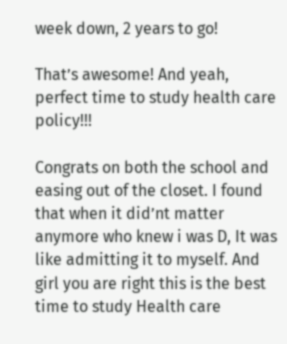week down, 2 years to go!

That’s awesome! And yeah, perfect time to study health care policy!!!

Congrats on both the school and easing out of the closet. I found that when it did’nt matter anymore who knew i was D, It was like admitting it to myself. And girl you are right this is the best time to study Health care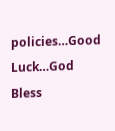policies…Good Luck…God Bless